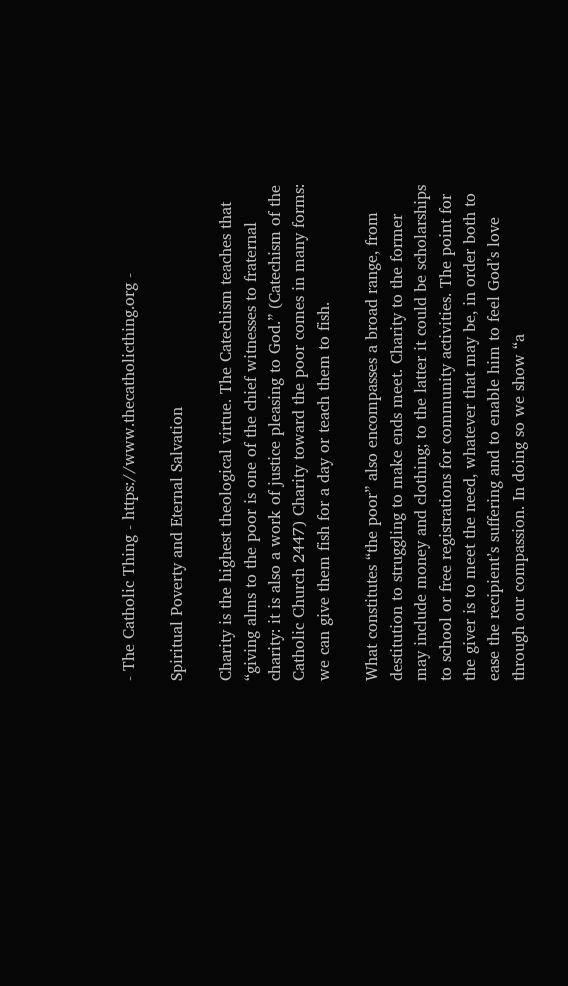- The Catholic Thing - https://www.thecatholicthing.org -

Spiritual Poverty and Eternal Salvation

Charity is the highest theological virtue. The Catechism teaches that “giving alms to the poor is one of the chief witnesses to fraternal charity: it is also a work of justice pleasing to God.” (Catechism of the Catholic Church 2447) Charity toward the poor comes in many forms: we can give them fish for a day or teach them to fish.

What constitutes “the poor” also encompasses a broad range, from destitution to struggling to make ends meet. Charity to the former may include money and clothing; to the latter it could be scholarships to school or free registrations for community activities. The point for the giver is to meet the need, whatever that may be, in order both to ease the recipient’s suffering and to enable him to feel God’s love through our compassion. In doing so we show “a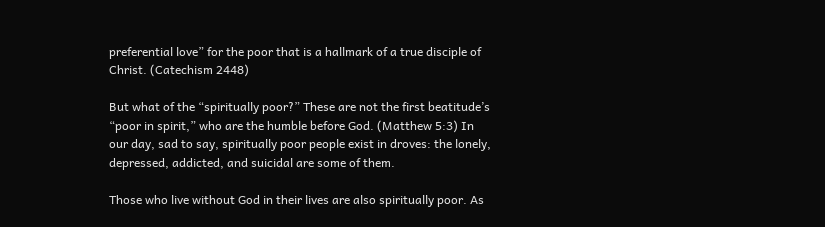preferential love” for the poor that is a hallmark of a true disciple of Christ. (Catechism 2448)

But what of the “spiritually poor?” These are not the first beatitude’s “poor in spirit,” who are the humble before God. (Matthew 5:3) In our day, sad to say, spiritually poor people exist in droves: the lonely, depressed, addicted, and suicidal are some of them.

Those who live without God in their lives are also spiritually poor. As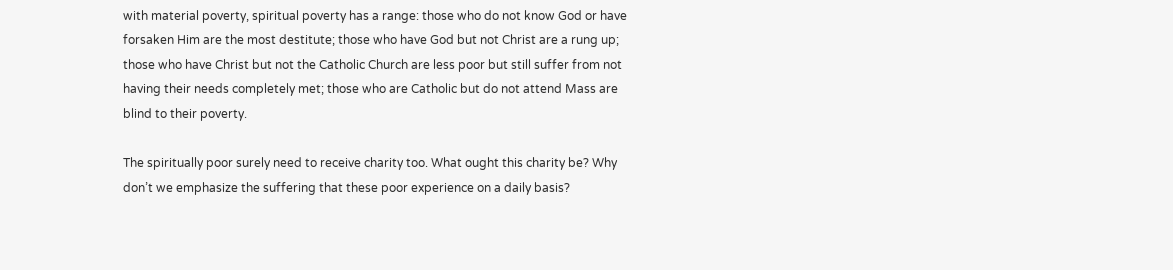with material poverty, spiritual poverty has a range: those who do not know God or have forsaken Him are the most destitute; those who have God but not Christ are a rung up; those who have Christ but not the Catholic Church are less poor but still suffer from not having their needs completely met; those who are Catholic but do not attend Mass are blind to their poverty.

The spiritually poor surely need to receive charity too. What ought this charity be? Why don’t we emphasize the suffering that these poor experience on a daily basis?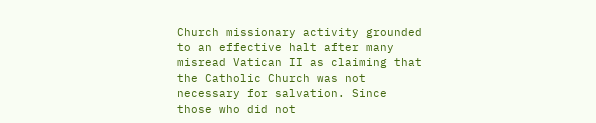Church missionary activity grounded to an effective halt after many misread Vatican II as claiming that the Catholic Church was not necessary for salvation. Since those who did not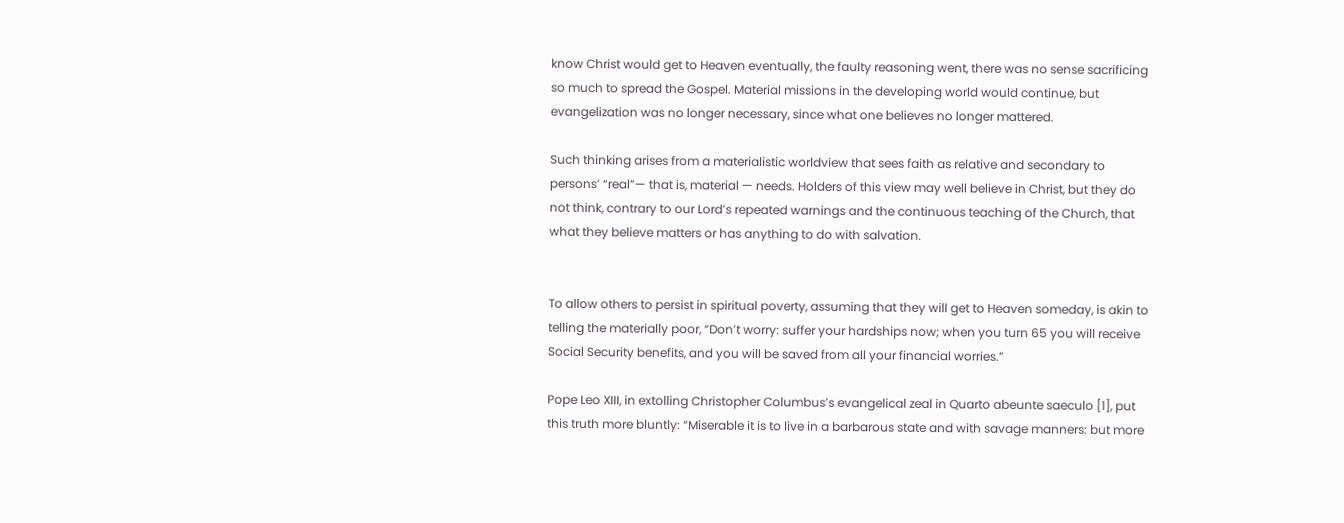know Christ would get to Heaven eventually, the faulty reasoning went, there was no sense sacrificing so much to spread the Gospel. Material missions in the developing world would continue, but evangelization was no longer necessary, since what one believes no longer mattered.

Such thinking arises from a materialistic worldview that sees faith as relative and secondary to persons’ “real”— that is, material — needs. Holders of this view may well believe in Christ, but they do not think, contrary to our Lord’s repeated warnings and the continuous teaching of the Church, that what they believe matters or has anything to do with salvation.


To allow others to persist in spiritual poverty, assuming that they will get to Heaven someday, is akin to telling the materially poor, “Don’t worry: suffer your hardships now; when you turn 65 you will receive Social Security benefits, and you will be saved from all your financial worries.”

Pope Leo XIII, in extolling Christopher Columbus’s evangelical zeal in Quarto abeunte saeculo [1], put this truth more bluntly: “Miserable it is to live in a barbarous state and with savage manners: but more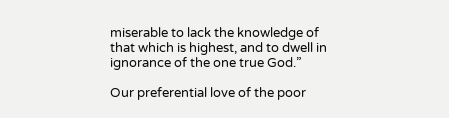miserable to lack the knowledge of that which is highest, and to dwell in ignorance of the one true God.”

Our preferential love of the poor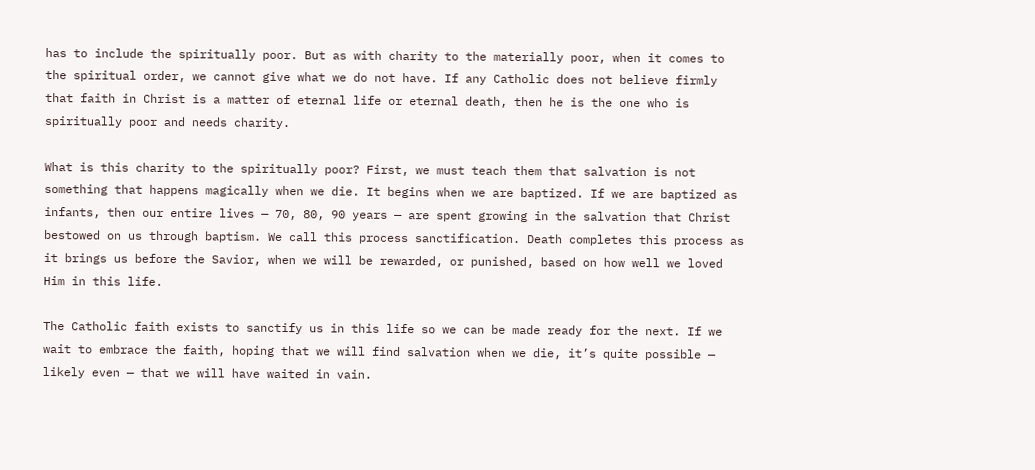has to include the spiritually poor. But as with charity to the materially poor, when it comes to the spiritual order, we cannot give what we do not have. If any Catholic does not believe firmly that faith in Christ is a matter of eternal life or eternal death, then he is the one who is spiritually poor and needs charity.

What is this charity to the spiritually poor? First, we must teach them that salvation is not something that happens magically when we die. It begins when we are baptized. If we are baptized as infants, then our entire lives — 70, 80, 90 years — are spent growing in the salvation that Christ bestowed on us through baptism. We call this process sanctification. Death completes this process as it brings us before the Savior, when we will be rewarded, or punished, based on how well we loved Him in this life.

The Catholic faith exists to sanctify us in this life so we can be made ready for the next. If we wait to embrace the faith, hoping that we will find salvation when we die, it’s quite possible — likely even — that we will have waited in vain.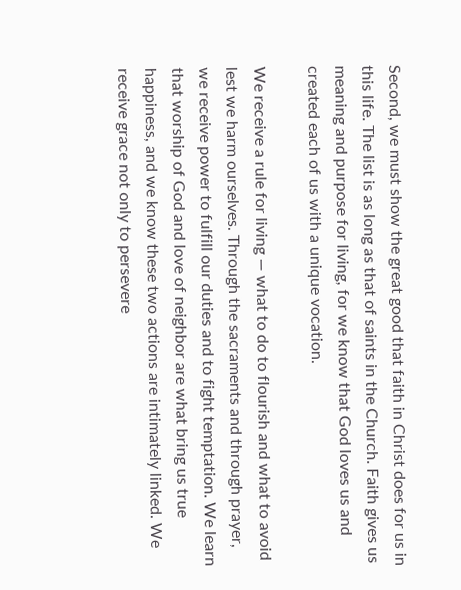Second, we must show the great good that faith in Christ does for us in this life. The list is as long as that of saints in the Church. Faith gives us meaning and purpose for living, for we know that God loves us and created each of us with a unique vocation.

We receive a rule for living — what to do to flourish and what to avoid lest we harm ourselves. Through the sacraments and through prayer, we receive power to fulfill our duties and to fight temptation. We learn that worship of God and love of neighbor are what bring us true happiness, and we know these two actions are intimately linked. We receive grace not only to persevere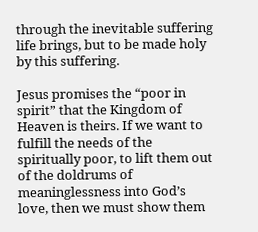through the inevitable suffering life brings, but to be made holy by this suffering.

Jesus promises the “poor in spirit” that the Kingdom of Heaven is theirs. If we want to fulfill the needs of the spiritually poor, to lift them out of the doldrums of meaninglessness into God’s love, then we must show them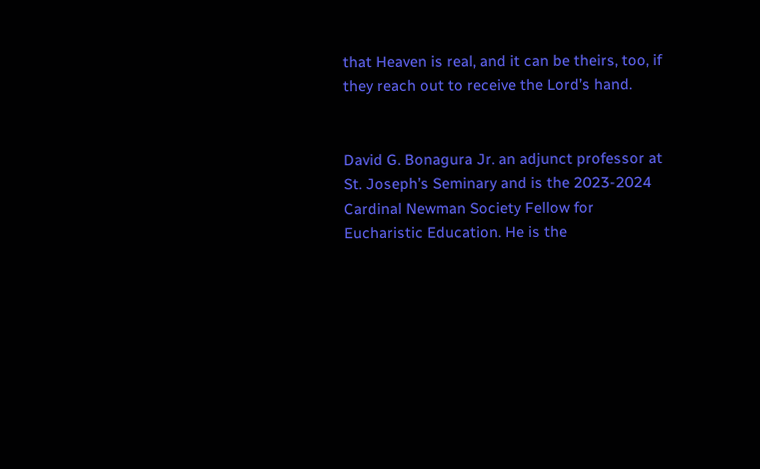that Heaven is real, and it can be theirs, too, if they reach out to receive the Lord’s hand.


David G. Bonagura Jr. an adjunct professor at St. Joseph’s Seminary and is the 2023-2024 Cardinal Newman Society Fellow for Eucharistic Education. He is the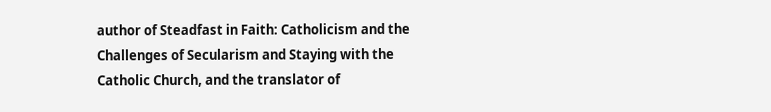author of Steadfast in Faith: Catholicism and the Challenges of Secularism and Staying with the Catholic Church, and the translator of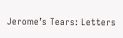Jerome’s Tears: Letters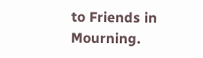to Friends in Mourning.